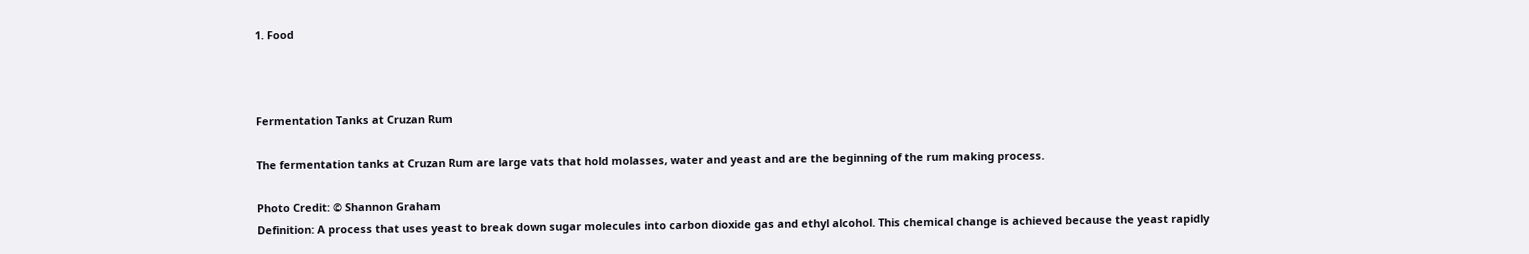1. Food



Fermentation Tanks at Cruzan Rum

The fermentation tanks at Cruzan Rum are large vats that hold molasses, water and yeast and are the beginning of the rum making process.

Photo Credit: © Shannon Graham
Definition: A process that uses yeast to break down sugar molecules into carbon dioxide gas and ethyl alcohol. This chemical change is achieved because the yeast rapidly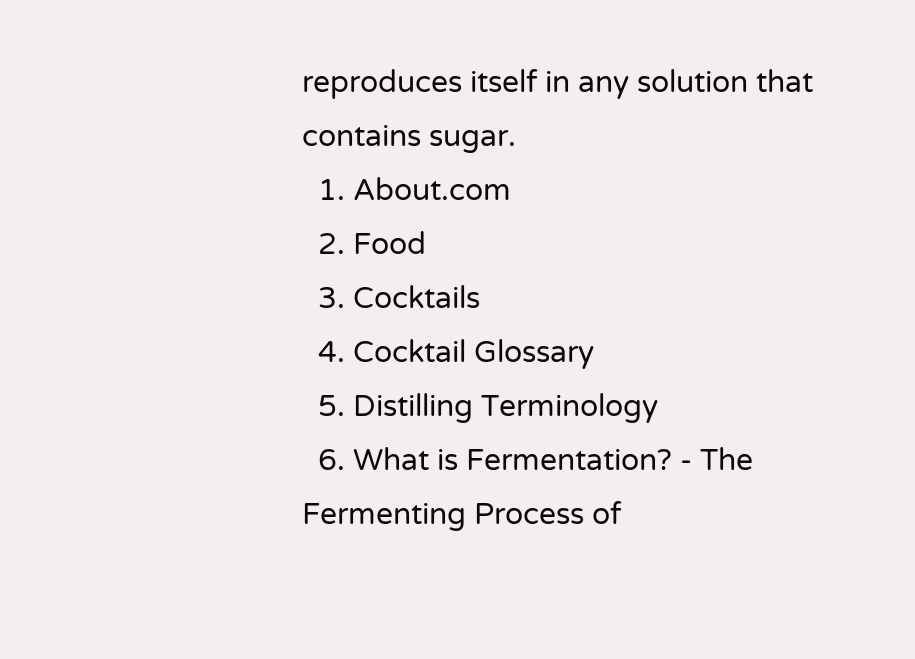reproduces itself in any solution that contains sugar.
  1. About.com
  2. Food
  3. Cocktails
  4. Cocktail Glossary
  5. Distilling Terminology
  6. What is Fermentation? - The Fermenting Process of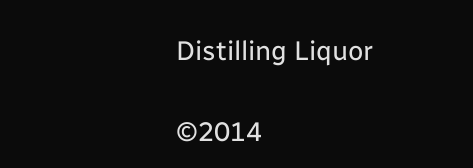Distilling Liquor

©2014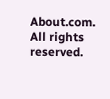About.com. All rights reserved.